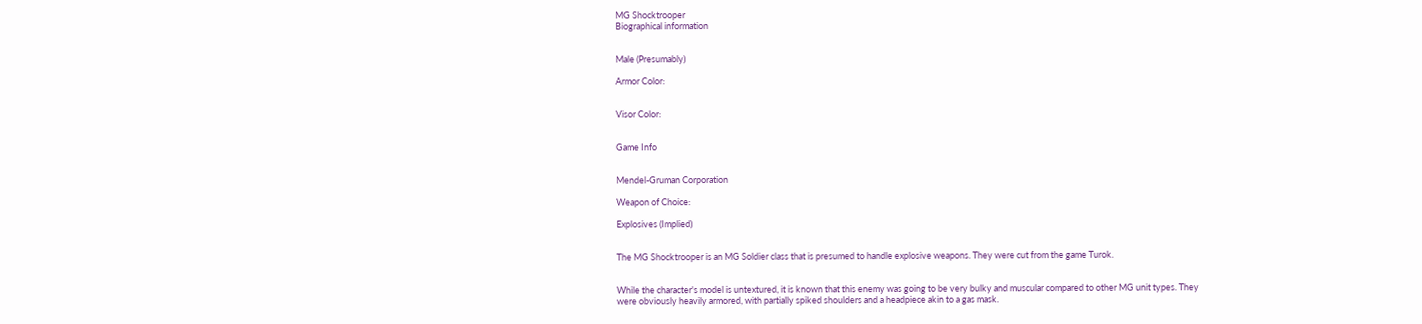MG Shocktrooper
Biographical information


Male (Presumably)

Armor Color:


Visor Color:


Game Info


Mendel-Gruman Corporation

Weapon of Choice:

Explosives (Implied)


The MG Shocktrooper is an MG Soldier class that is presumed to handle explosive weapons. They were cut from the game Turok.


While the character's model is untextured, it is known that this enemy was going to be very bulky and muscular compared to other MG unit types. They were obviously heavily armored, with partially spiked shoulders and a headpiece akin to a gas mask.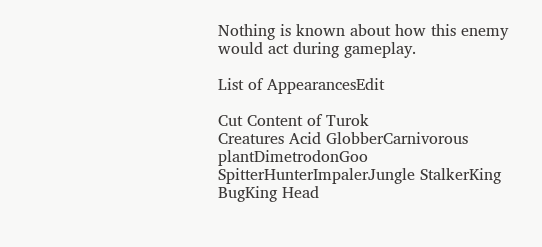Nothing is known about how this enemy would act during gameplay.

List of AppearancesEdit

Cut Content of Turok
Creatures Acid GlobberCarnivorous plantDimetrodonGoo SpitterHunterImpalerJungle StalkerKing BugKing Head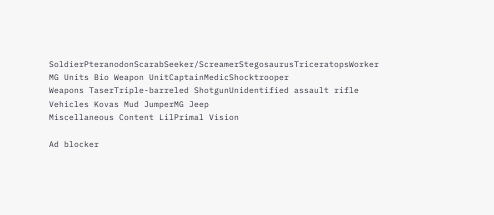SoldierPteranodonScarabSeeker/ScreamerStegosaurusTriceratopsWorker
MG Units Bio Weapon UnitCaptainMedicShocktrooper
Weapons TaserTriple-barreled ShotgunUnidentified assault rifle
Vehicles Kovas Mud JumperMG Jeep
Miscellaneous Content LilPrimal Vision

Ad blocker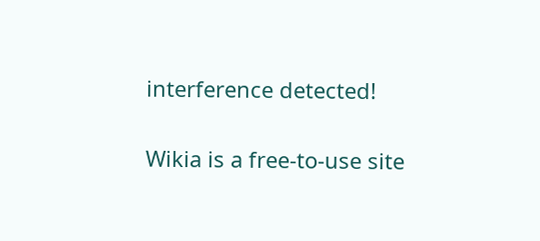interference detected!

Wikia is a free-to-use site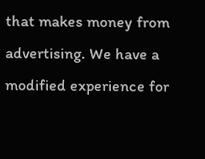that makes money from advertising. We have a modified experience for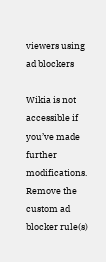viewers using ad blockers

Wikia is not accessible if you’ve made further modifications. Remove the custom ad blocker rule(s)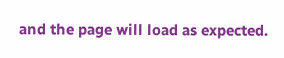and the page will load as expected.